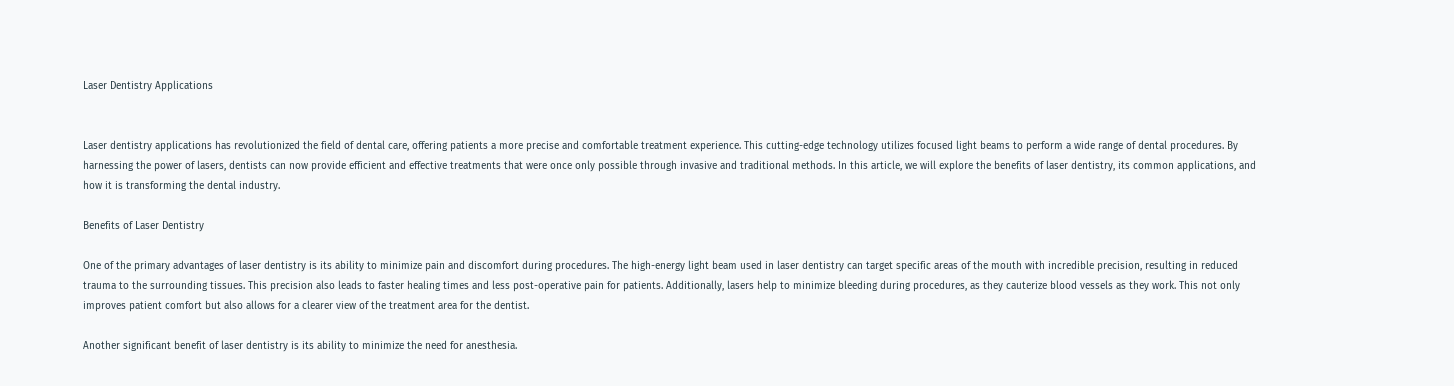Laser Dentistry Applications


Laser dentistry applications has revolutionized the field of dental care, offering patients a more precise and comfortable treatment experience. This cutting-edge technology utilizes focused light beams to perform a wide range of dental procedures. By harnessing the power of lasers, dentists can now provide efficient and effective treatments that were once only possible through invasive and traditional methods. In this article, we will explore the benefits of laser dentistry, its common applications, and how it is transforming the dental industry.

Benefits of Laser Dentistry

One of the primary advantages of laser dentistry is its ability to minimize pain and discomfort during procedures. The high-energy light beam used in laser dentistry can target specific areas of the mouth with incredible precision, resulting in reduced trauma to the surrounding tissues. This precision also leads to faster healing times and less post-operative pain for patients. Additionally, lasers help to minimize bleeding during procedures, as they cauterize blood vessels as they work. This not only improves patient comfort but also allows for a clearer view of the treatment area for the dentist.

Another significant benefit of laser dentistry is its ability to minimize the need for anesthesia.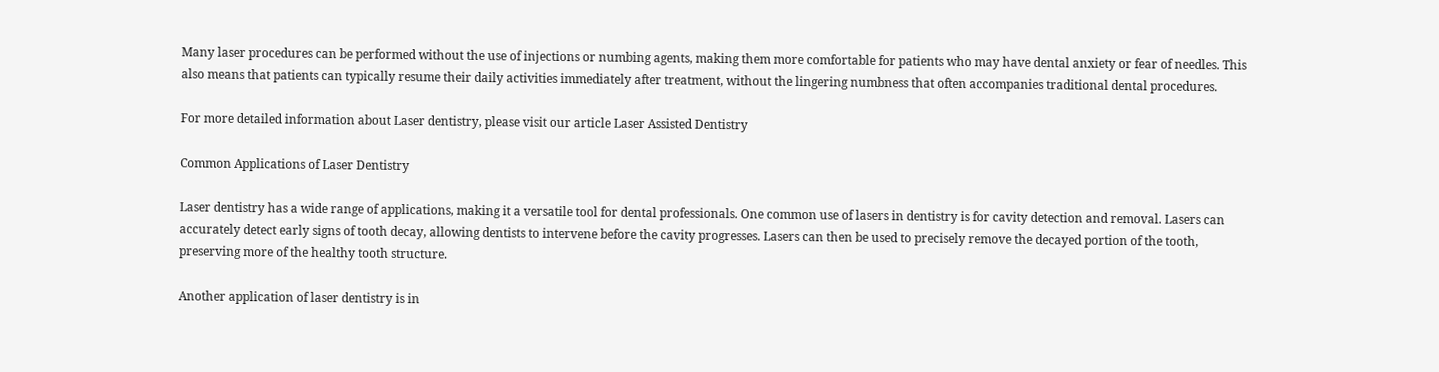Many laser procedures can be performed without the use of injections or numbing agents, making them more comfortable for patients who may have dental anxiety or fear of needles. This also means that patients can typically resume their daily activities immediately after treatment, without the lingering numbness that often accompanies traditional dental procedures.

For more detailed information about Laser dentistry, please visit our article Laser Assisted Dentistry

Common Applications of Laser Dentistry

Laser dentistry has a wide range of applications, making it a versatile tool for dental professionals. One common use of lasers in dentistry is for cavity detection and removal. Lasers can accurately detect early signs of tooth decay, allowing dentists to intervene before the cavity progresses. Lasers can then be used to precisely remove the decayed portion of the tooth, preserving more of the healthy tooth structure.

Another application of laser dentistry is in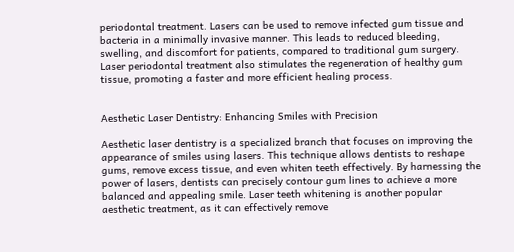periodontal treatment. Lasers can be used to remove infected gum tissue and bacteria in a minimally invasive manner. This leads to reduced bleeding, swelling, and discomfort for patients, compared to traditional gum surgery. Laser periodontal treatment also stimulates the regeneration of healthy gum tissue, promoting a faster and more efficient healing process.


Aesthetic Laser Dentistry: Enhancing Smiles with Precision

Aesthetic laser dentistry is a specialized branch that focuses on improving the appearance of smiles using lasers. This technique allows dentists to reshape gums, remove excess tissue, and even whiten teeth effectively. By harnessing the power of lasers, dentists can precisely contour gum lines to achieve a more balanced and appealing smile. Laser teeth whitening is another popular aesthetic treatment, as it can effectively remove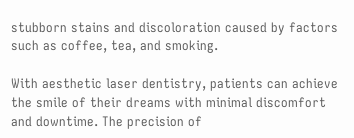stubborn stains and discoloration caused by factors such as coffee, tea, and smoking.

With aesthetic laser dentistry, patients can achieve the smile of their dreams with minimal discomfort and downtime. The precision of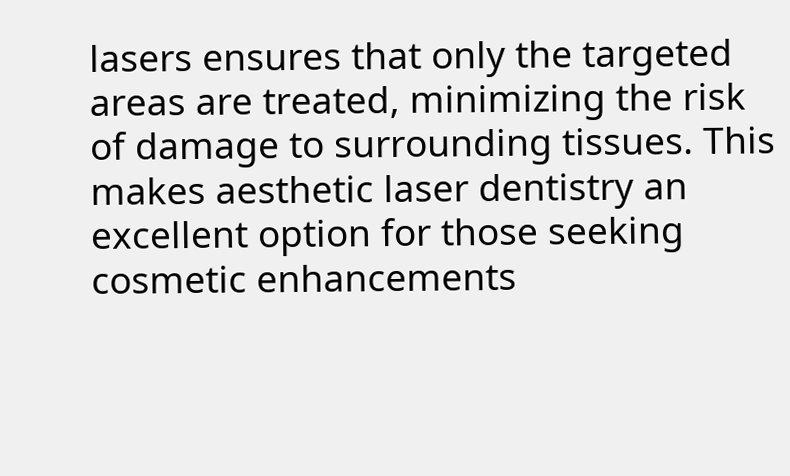lasers ensures that only the targeted areas are treated, minimizing the risk of damage to surrounding tissues. This makes aesthetic laser dentistry an excellent option for those seeking cosmetic enhancements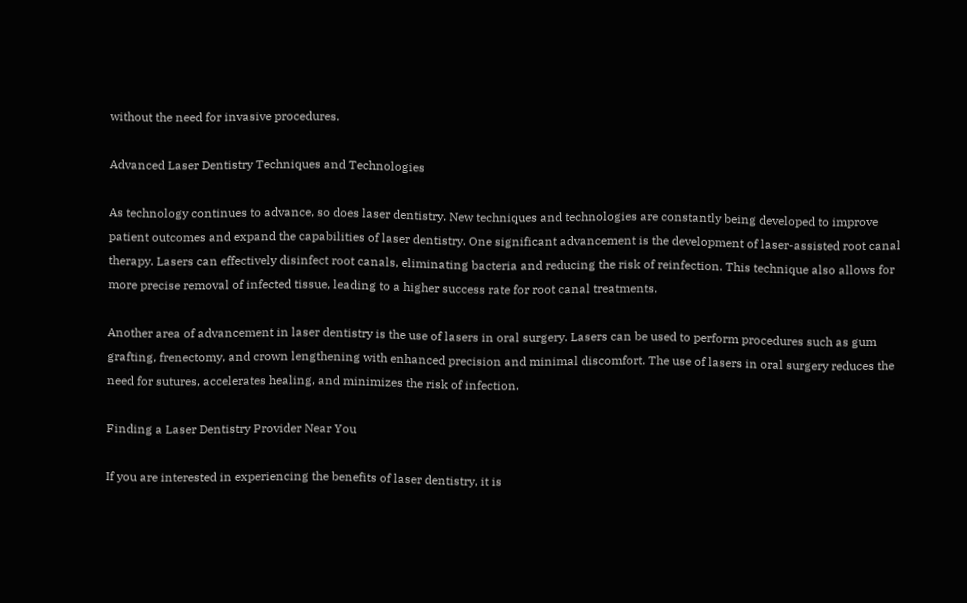without the need for invasive procedures.

Advanced Laser Dentistry Techniques and Technologies

As technology continues to advance, so does laser dentistry. New techniques and technologies are constantly being developed to improve patient outcomes and expand the capabilities of laser dentistry. One significant advancement is the development of laser-assisted root canal therapy. Lasers can effectively disinfect root canals, eliminating bacteria and reducing the risk of reinfection. This technique also allows for more precise removal of infected tissue, leading to a higher success rate for root canal treatments.

Another area of advancement in laser dentistry is the use of lasers in oral surgery. Lasers can be used to perform procedures such as gum grafting, frenectomy, and crown lengthening with enhanced precision and minimal discomfort. The use of lasers in oral surgery reduces the need for sutures, accelerates healing, and minimizes the risk of infection.

Finding a Laser Dentistry Provider Near You

If you are interested in experiencing the benefits of laser dentistry, it is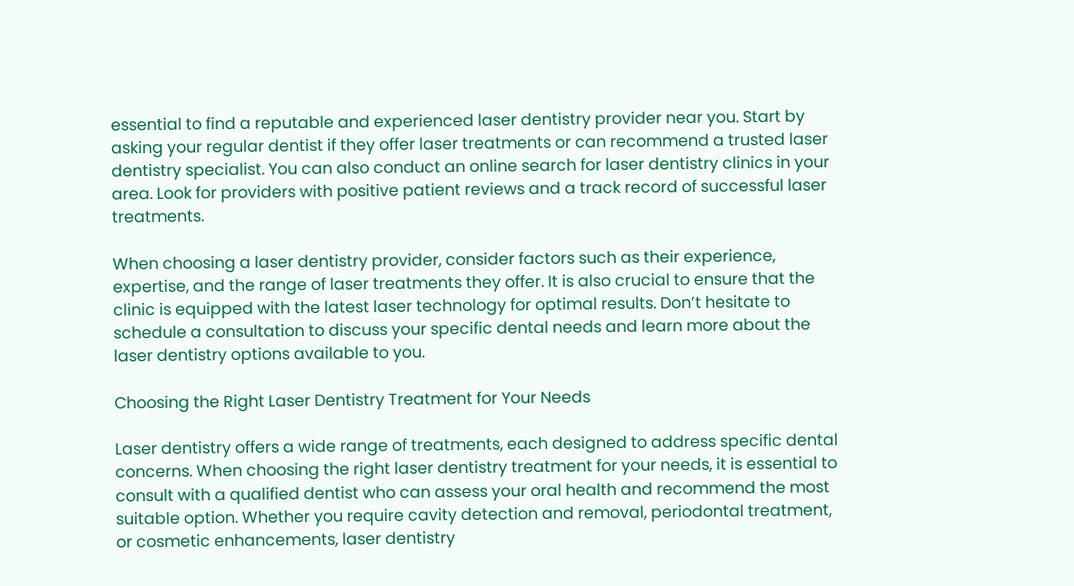essential to find a reputable and experienced laser dentistry provider near you. Start by asking your regular dentist if they offer laser treatments or can recommend a trusted laser dentistry specialist. You can also conduct an online search for laser dentistry clinics in your area. Look for providers with positive patient reviews and a track record of successful laser treatments.

When choosing a laser dentistry provider, consider factors such as their experience, expertise, and the range of laser treatments they offer. It is also crucial to ensure that the clinic is equipped with the latest laser technology for optimal results. Don’t hesitate to schedule a consultation to discuss your specific dental needs and learn more about the laser dentistry options available to you.

Choosing the Right Laser Dentistry Treatment for Your Needs

Laser dentistry offers a wide range of treatments, each designed to address specific dental concerns. When choosing the right laser dentistry treatment for your needs, it is essential to consult with a qualified dentist who can assess your oral health and recommend the most suitable option. Whether you require cavity detection and removal, periodontal treatment, or cosmetic enhancements, laser dentistry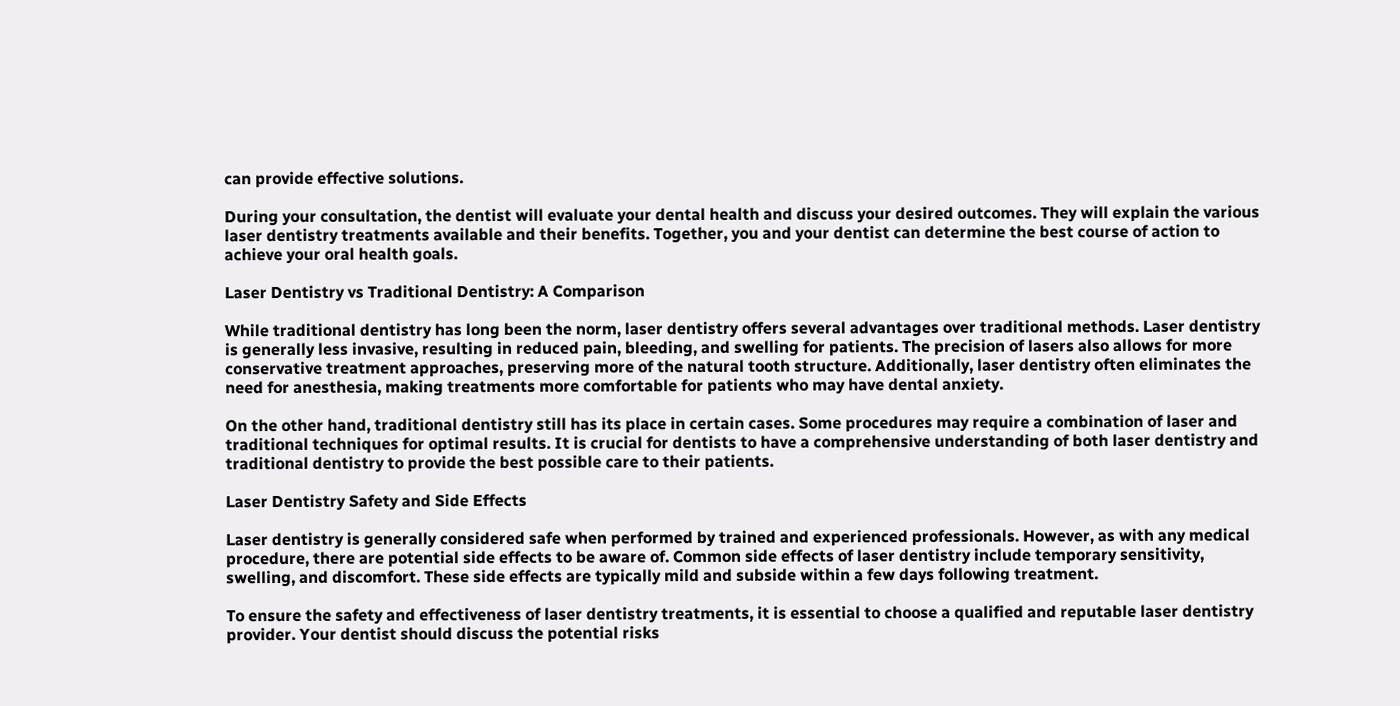can provide effective solutions.

During your consultation, the dentist will evaluate your dental health and discuss your desired outcomes. They will explain the various laser dentistry treatments available and their benefits. Together, you and your dentist can determine the best course of action to achieve your oral health goals.

Laser Dentistry vs Traditional Dentistry: A Comparison

While traditional dentistry has long been the norm, laser dentistry offers several advantages over traditional methods. Laser dentistry is generally less invasive, resulting in reduced pain, bleeding, and swelling for patients. The precision of lasers also allows for more conservative treatment approaches, preserving more of the natural tooth structure. Additionally, laser dentistry often eliminates the need for anesthesia, making treatments more comfortable for patients who may have dental anxiety.

On the other hand, traditional dentistry still has its place in certain cases. Some procedures may require a combination of laser and traditional techniques for optimal results. It is crucial for dentists to have a comprehensive understanding of both laser dentistry and traditional dentistry to provide the best possible care to their patients.

Laser Dentistry Safety and Side Effects

Laser dentistry is generally considered safe when performed by trained and experienced professionals. However, as with any medical procedure, there are potential side effects to be aware of. Common side effects of laser dentistry include temporary sensitivity, swelling, and discomfort. These side effects are typically mild and subside within a few days following treatment.

To ensure the safety and effectiveness of laser dentistry treatments, it is essential to choose a qualified and reputable laser dentistry provider. Your dentist should discuss the potential risks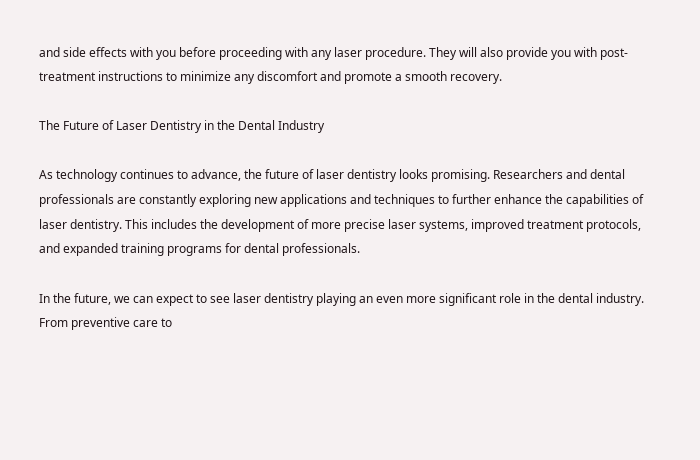and side effects with you before proceeding with any laser procedure. They will also provide you with post-treatment instructions to minimize any discomfort and promote a smooth recovery.

The Future of Laser Dentistry in the Dental Industry

As technology continues to advance, the future of laser dentistry looks promising. Researchers and dental professionals are constantly exploring new applications and techniques to further enhance the capabilities of laser dentistry. This includes the development of more precise laser systems, improved treatment protocols, and expanded training programs for dental professionals.

In the future, we can expect to see laser dentistry playing an even more significant role in the dental industry. From preventive care to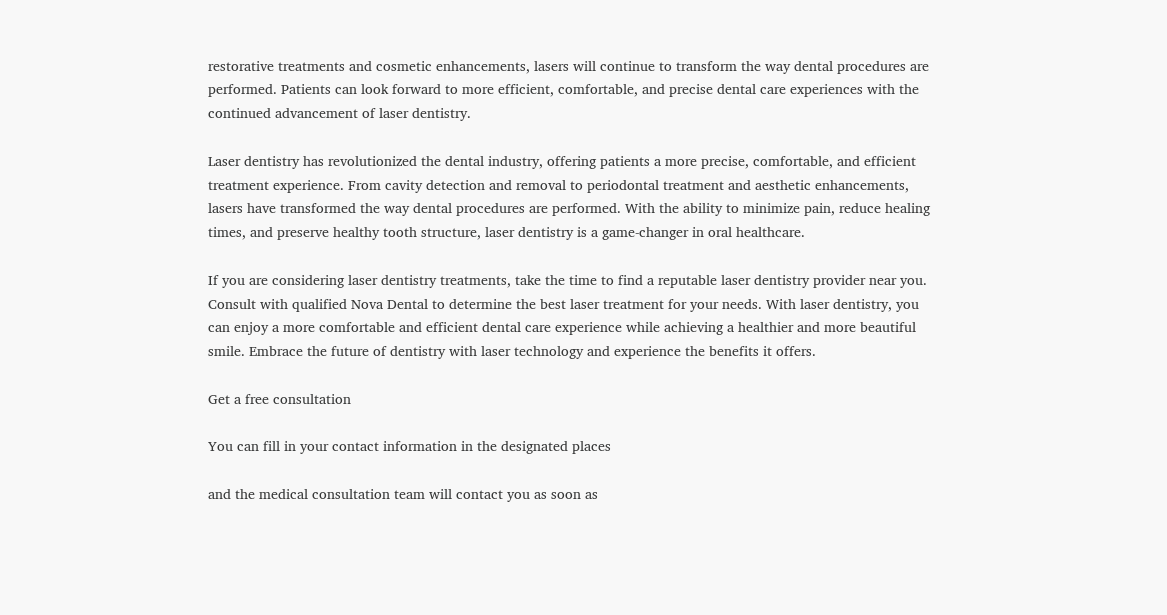restorative treatments and cosmetic enhancements, lasers will continue to transform the way dental procedures are performed. Patients can look forward to more efficient, comfortable, and precise dental care experiences with the continued advancement of laser dentistry.

Laser dentistry has revolutionized the dental industry, offering patients a more precise, comfortable, and efficient treatment experience. From cavity detection and removal to periodontal treatment and aesthetic enhancements, lasers have transformed the way dental procedures are performed. With the ability to minimize pain, reduce healing times, and preserve healthy tooth structure, laser dentistry is a game-changer in oral healthcare.

If you are considering laser dentistry treatments, take the time to find a reputable laser dentistry provider near you. Consult with qualified Nova Dental to determine the best laser treatment for your needs. With laser dentistry, you can enjoy a more comfortable and efficient dental care experience while achieving a healthier and more beautiful smile. Embrace the future of dentistry with laser technology and experience the benefits it offers.

Get a free consultation

You can fill in your contact information in the designated places

and the medical consultation team will contact you as soon as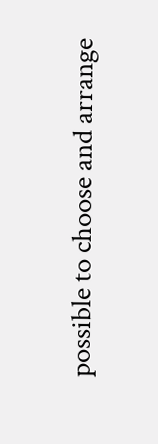possible to choose and arrange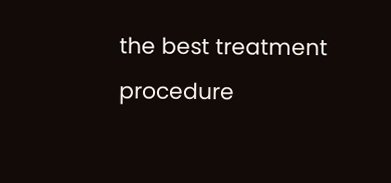the best treatment procedure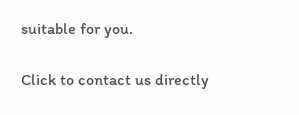suitable for you.

Click to contact us directly